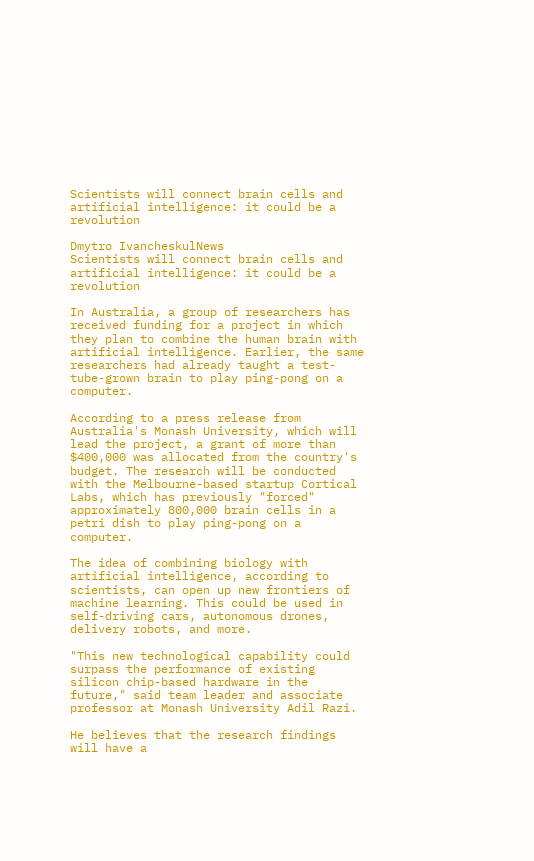Scientists will connect brain cells and artificial intelligence: it could be a revolution

Dmytro IvancheskulNews
Scientists will connect brain cells and artificial intelligence: it could be a revolution

In Australia, a group of researchers has received funding for a project in which they plan to combine the human brain with artificial intelligence. Earlier, the same researchers had already taught a test-tube-grown brain to play ping-pong on a computer.

According to a press release from Australia's Monash University, which will lead the project, a grant of more than $400,000 was allocated from the country's budget. The research will be conducted with the Melbourne-based startup Cortical Labs, which has previously "forced" approximately 800,000 brain cells in a petri dish to play ping-pong on a computer.

The idea of combining biology with artificial intelligence, according to scientists, can open up new frontiers of machine learning. This could be used in self-driving cars, autonomous drones, delivery robots, and more.

"This new technological capability could surpass the performance of existing silicon chip-based hardware in the future," said team leader and associate professor at Monash University Adil Razi.

He believes that the research findings will have a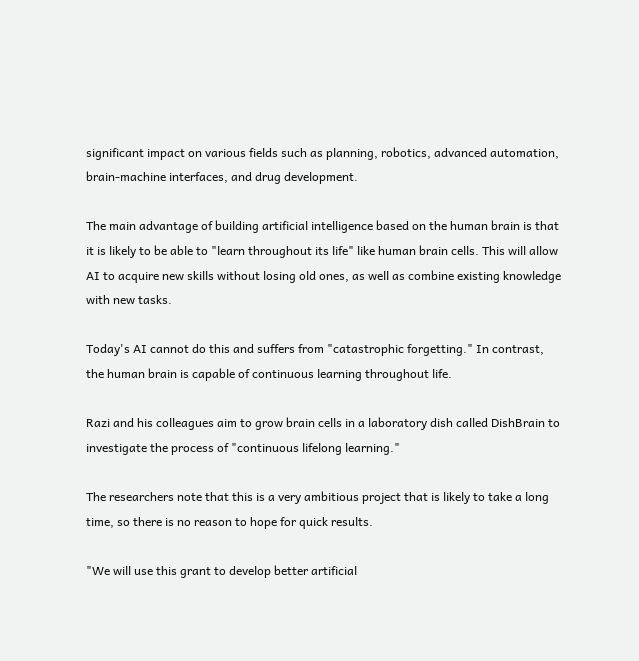significant impact on various fields such as planning, robotics, advanced automation, brain-machine interfaces, and drug development.

The main advantage of building artificial intelligence based on the human brain is that it is likely to be able to "learn throughout its life" like human brain cells. This will allow AI to acquire new skills without losing old ones, as well as combine existing knowledge with new tasks.

Today's AI cannot do this and suffers from "catastrophic forgetting." In contrast, the human brain is capable of continuous learning throughout life.

Razi and his colleagues aim to grow brain cells in a laboratory dish called DishBrain to investigate the process of "continuous lifelong learning."

The researchers note that this is a very ambitious project that is likely to take a long time, so there is no reason to hope for quick results.

"We will use this grant to develop better artificial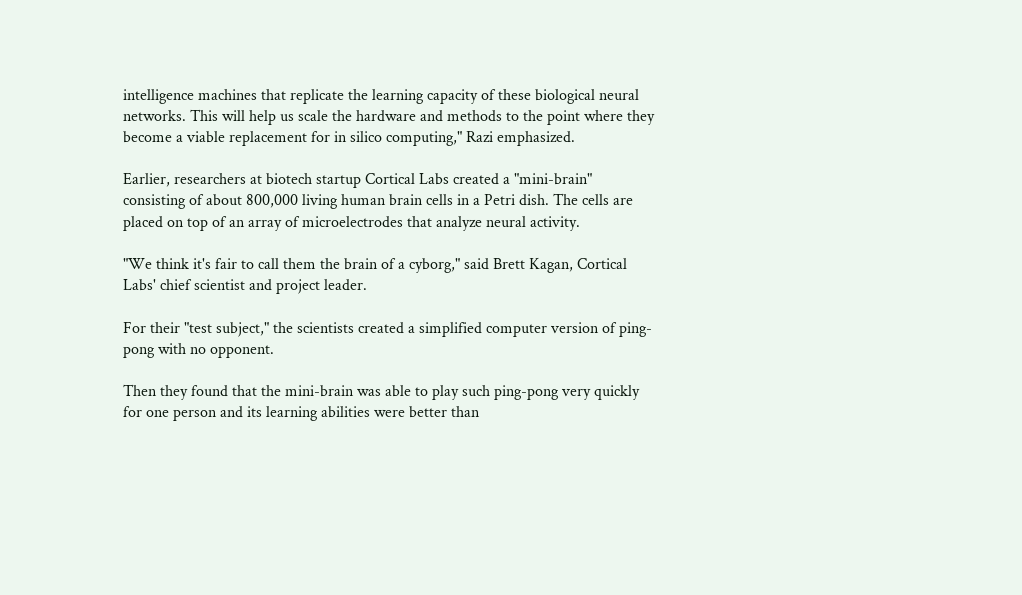intelligence machines that replicate the learning capacity of these biological neural networks. This will help us scale the hardware and methods to the point where they become a viable replacement for in silico computing," Razi emphasized.

Earlier, researchers at biotech startup Cortical Labs created a "mini-brain" consisting of about 800,000 living human brain cells in a Petri dish. The cells are placed on top of an array of microelectrodes that analyze neural activity.

"We think it's fair to call them the brain of a cyborg," said Brett Kagan, Cortical Labs' chief scientist and project leader.

For their "test subject," the scientists created a simplified computer version of ping-pong with no opponent.

Then they found that the mini-brain was able to play such ping-pong very quickly for one person and its learning abilities were better than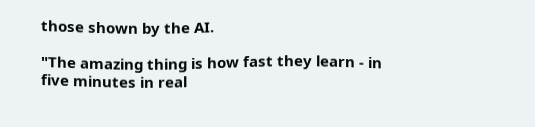those shown by the AI.

"The amazing thing is how fast they learn - in five minutes in real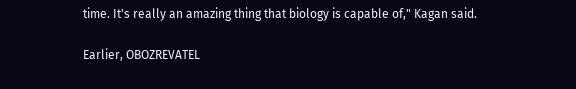time. It's really an amazing thing that biology is capable of," Kagan said.

Earlier, OBOZREVATEL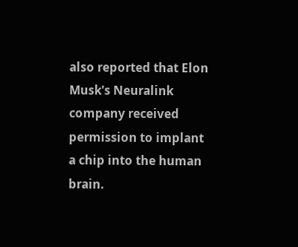also reported that Elon Musk's Neuralink company received permission to implant a chip into the human brain.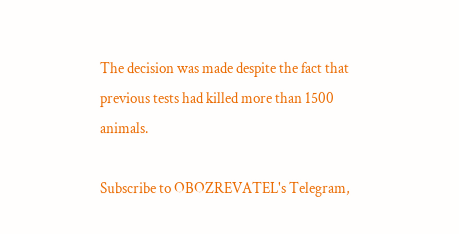The decision was made despite the fact that previous tests had killed more than 1500 animals.

Subscribe to OBOZREVATEL's Telegram,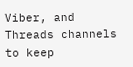Viber, and Threads channels to keep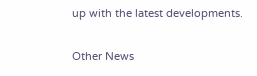up with the latest developments.

Other News